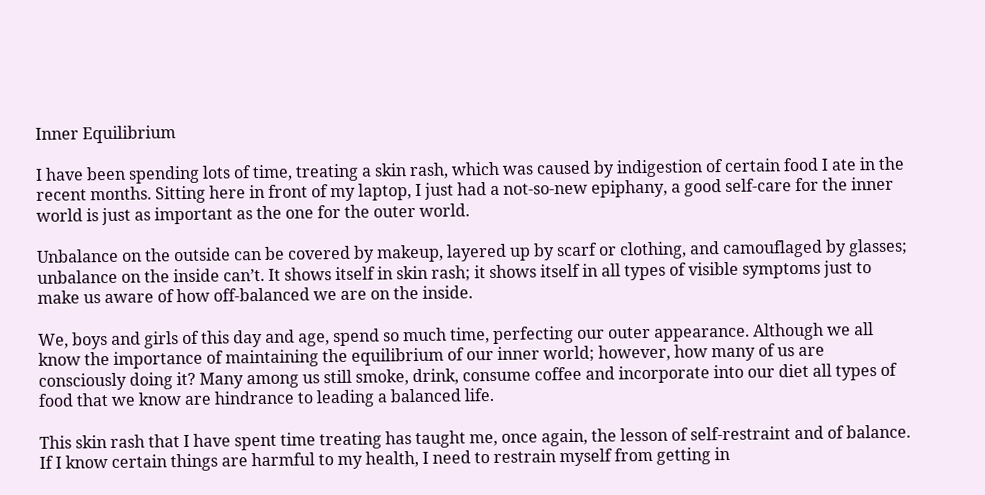Inner Equilibrium

I have been spending lots of time, treating a skin rash, which was caused by indigestion of certain food I ate in the recent months. Sitting here in front of my laptop, I just had a not-so-new epiphany, a good self-care for the inner world is just as important as the one for the outer world.

Unbalance on the outside can be covered by makeup, layered up by scarf or clothing, and camouflaged by glasses; unbalance on the inside can’t. It shows itself in skin rash; it shows itself in all types of visible symptoms just to make us aware of how off-balanced we are on the inside.

We, boys and girls of this day and age, spend so much time, perfecting our outer appearance. Although we all know the importance of maintaining the equilibrium of our inner world; however, how many of us are consciously doing it? Many among us still smoke, drink, consume coffee and incorporate into our diet all types of food that we know are hindrance to leading a balanced life.

This skin rash that I have spent time treating has taught me, once again, the lesson of self-restraint and of balance. If I know certain things are harmful to my health, I need to restrain myself from getting in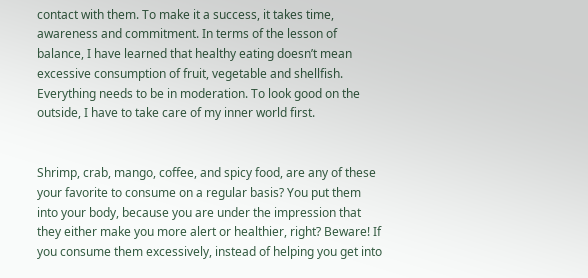contact with them. To make it a success, it takes time, awareness and commitment. In terms of the lesson of balance, I have learned that healthy eating doesn’t mean excessive consumption of fruit, vegetable and shellfish. Everything needs to be in moderation. To look good on the outside, I have to take care of my inner world first.


Shrimp, crab, mango, coffee, and spicy food, are any of these your favorite to consume on a regular basis? You put them into your body, because you are under the impression that they either make you more alert or healthier, right? Beware! If you consume them excessively, instead of helping you get into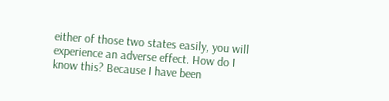either of those two states easily, you will experience an adverse effect. How do I know this? Because I have been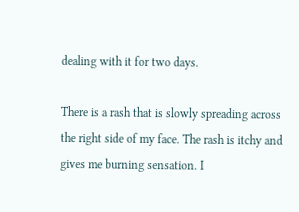dealing with it for two days.

There is a rash that is slowly spreading across the right side of my face. The rash is itchy and gives me burning sensation. I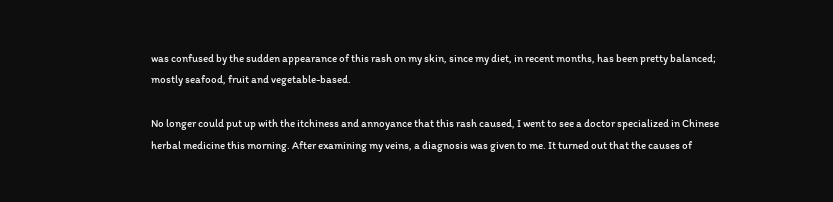was confused by the sudden appearance of this rash on my skin, since my diet, in recent months, has been pretty balanced; mostly seafood, fruit and vegetable-based.

No longer could put up with the itchiness and annoyance that this rash caused, I went to see a doctor specialized in Chinese herbal medicine this morning. After examining my veins, a diagnosis was given to me. It turned out that the causes of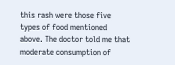this rash were those five types of food mentioned above. The doctor told me that moderate consumption of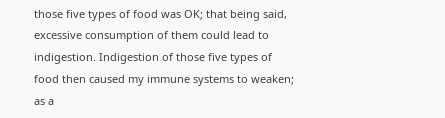those five types of food was OK; that being said, excessive consumption of them could lead to indigestion. Indigestion of those five types of food then caused my immune systems to weaken; as a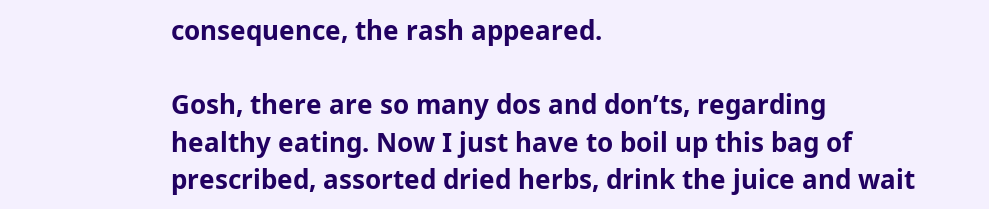consequence, the rash appeared.

Gosh, there are so many dos and don’ts, regarding healthy eating. Now I just have to boil up this bag of prescribed, assorted dried herbs, drink the juice and wait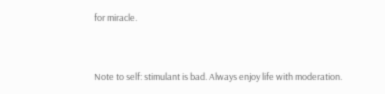for miracle.


Note to self: stimulant is bad. Always enjoy life with moderation.